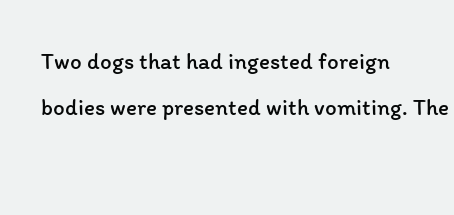Two dogs that had ingested foreign bodies were presented with vomiting. The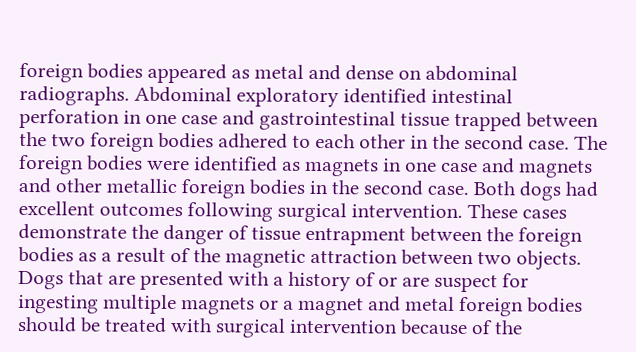foreign bodies appeared as metal and dense on abdominal radiographs. Abdominal exploratory identified intestinal perforation in one case and gastrointestinal tissue trapped between the two foreign bodies adhered to each other in the second case. The foreign bodies were identified as magnets in one case and magnets and other metallic foreign bodies in the second case. Both dogs had excellent outcomes following surgical intervention. These cases demonstrate the danger of tissue entrapment between the foreign bodies as a result of the magnetic attraction between two objects. Dogs that are presented with a history of or are suspect for ingesting multiple magnets or a magnet and metal foreign bodies should be treated with surgical intervention because of the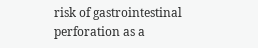risk of gastrointestinal perforation as a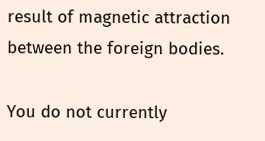result of magnetic attraction between the foreign bodies.

You do not currently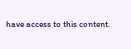have access to this content.